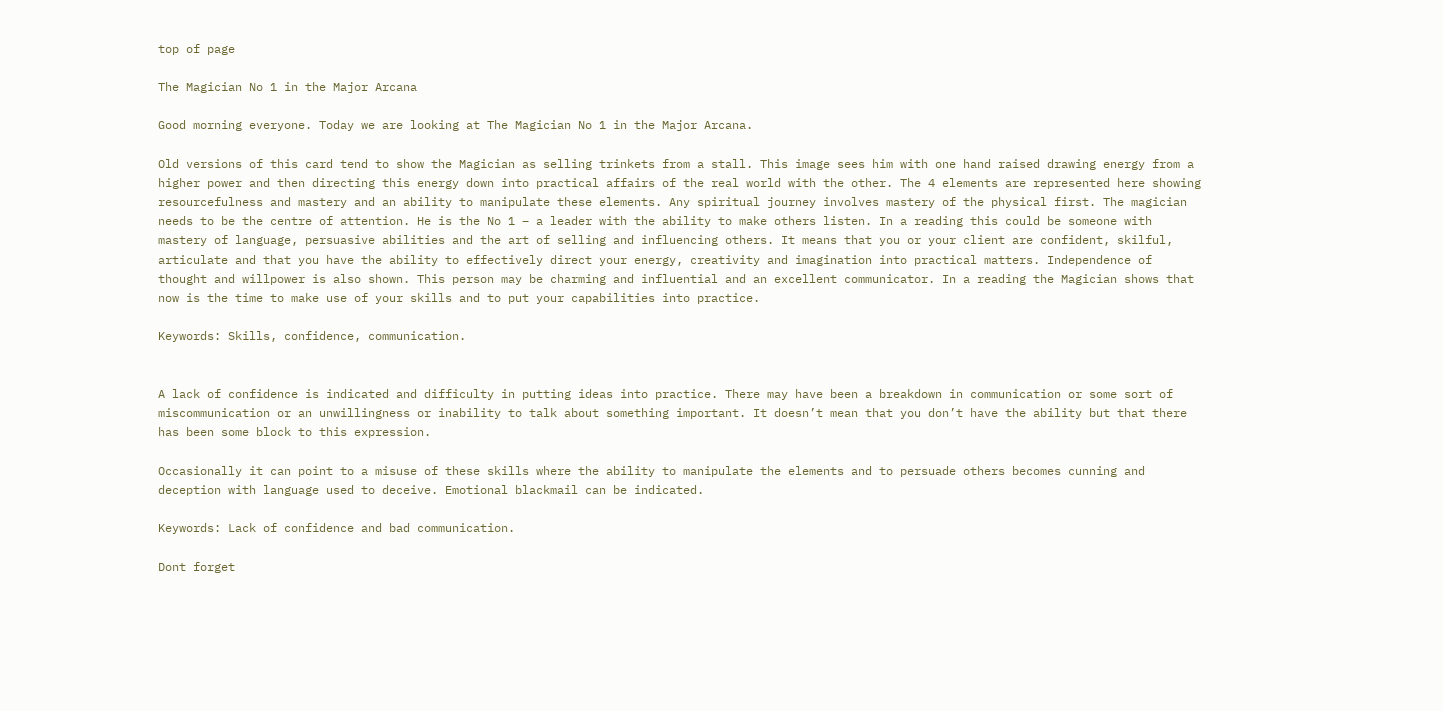top of page

The Magician No 1 in the Major Arcana

Good morning everyone. Today we are looking at The Magician No 1 in the Major Arcana.

Old versions of this card tend to show the Magician as selling trinkets from a stall. This image sees him with one hand raised drawing energy from a higher power and then directing this energy down into practical affairs of the real world with the other. The 4 elements are represented here showing resourcefulness and mastery and an ability to manipulate these elements. Any spiritual journey involves mastery of the physical first. The magician needs to be the centre of attention. He is the No 1 – a leader with the ability to make others listen. In a reading this could be someone with mastery of language, persuasive abilities and the art of selling and influencing others. It means that you or your client are confident, skilful, articulate and that you have the ability to effectively direct your energy, creativity and imagination into practical matters. Independence of thought and willpower is also shown. This person may be charming and influential and an excellent communicator. In a reading the Magician shows that now is the time to make use of your skills and to put your capabilities into practice.

Keywords: Skills, confidence, communication.


A lack of confidence is indicated and difficulty in putting ideas into practice. There may have been a breakdown in communication or some sort of miscommunication or an unwillingness or inability to talk about something important. It doesn’t mean that you don’t have the ability but that there has been some block to this expression.

Occasionally it can point to a misuse of these skills where the ability to manipulate the elements and to persuade others becomes cunning and deception with language used to deceive. Emotional blackmail can be indicated.

Keywords: Lack of confidence and bad communication.

Dont forget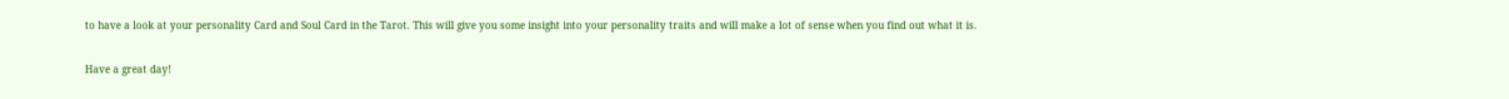to have a look at your personality Card and Soul Card in the Tarot. This will give you some insight into your personality traits and will make a lot of sense when you find out what it is.

Have a great day!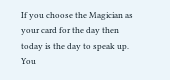If you choose the Magician as your card for the day then today is the day to speak up. You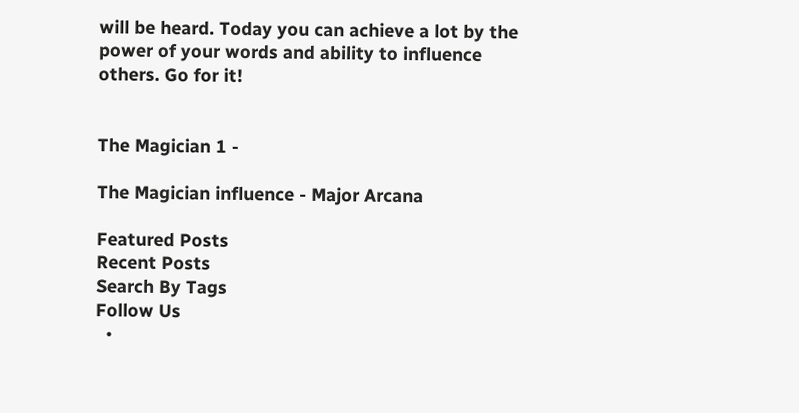will be heard. Today you can achieve a lot by the power of your words and ability to influence others. Go for it!


The Magician 1 -

The Magician influence - Major Arcana

Featured Posts
Recent Posts
Search By Tags
Follow Us
  •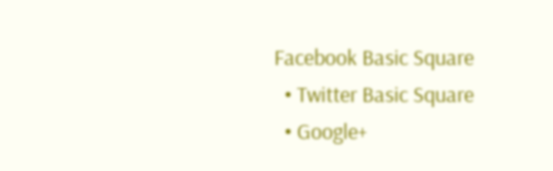Facebook Basic Square
  • Twitter Basic Square
  • Google+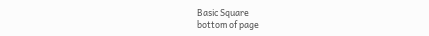Basic Square
bottom of page